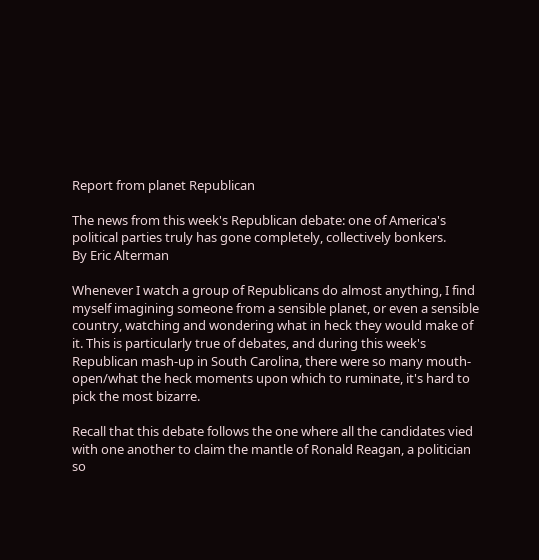Report from planet Republican

The news from this week's Republican debate: one of America's political parties truly has gone completely, collectively bonkers.
By Eric Alterman

Whenever I watch a group of Republicans do almost anything, I find myself imagining someone from a sensible planet, or even a sensible country, watching and wondering what in heck they would make of it. This is particularly true of debates, and during this week's Republican mash-up in South Carolina, there were so many mouth-open/what the heck moments upon which to ruminate, it's hard to pick the most bizarre.

Recall that this debate follows the one where all the candidates vied with one another to claim the mantle of Ronald Reagan, a politician so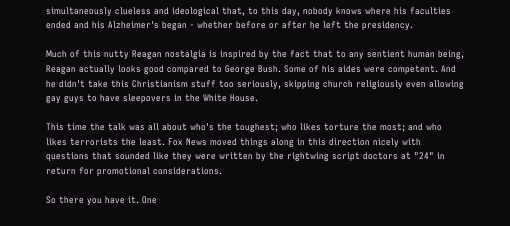simultaneously clueless and ideological that, to this day, nobody knows where his faculties ended and his Alzheimer's began - whether before or after he left the presidency.

Much of this nutty Reagan nostalgia is inspired by the fact that to any sentient human being, Reagan actually looks good compared to George Bush. Some of his aides were competent. And he didn't take this Christianism stuff too seriously, skipping church religiously even allowing gay guys to have sleepovers in the White House.

This time the talk was all about who's the toughest; who likes torture the most; and who likes terrorists the least. Fox News moved things along in this direction nicely with questions that sounded like they were written by the rightwing script doctors at "24" in return for promotional considerations.

So there you have it. One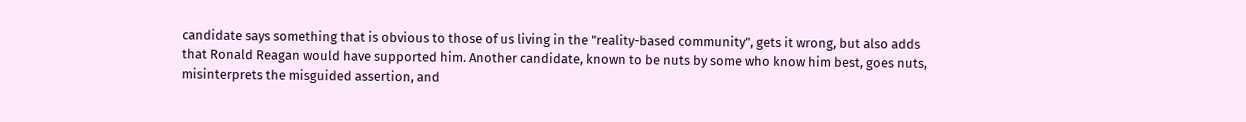candidate says something that is obvious to those of us living in the "reality-based community", gets it wrong, but also adds that Ronald Reagan would have supported him. Another candidate, known to be nuts by some who know him best, goes nuts, misinterprets the misguided assertion, and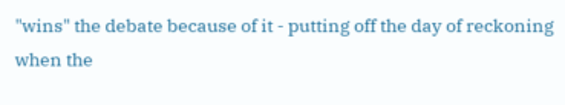"wins" the debate because of it - putting off the day of reckoning when the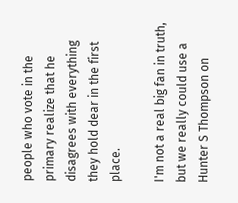people who vote in the primary realize that he disagrees with everything they hold dear in the first place.

I'm not a real big fan in truth, but we really could use a Hunter S Thompson on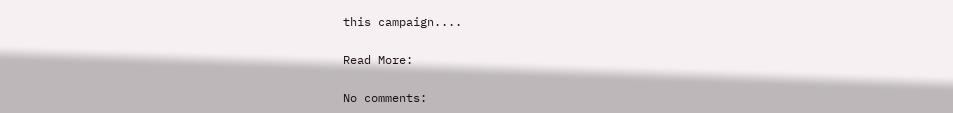this campaign....

Read More:

No comments: